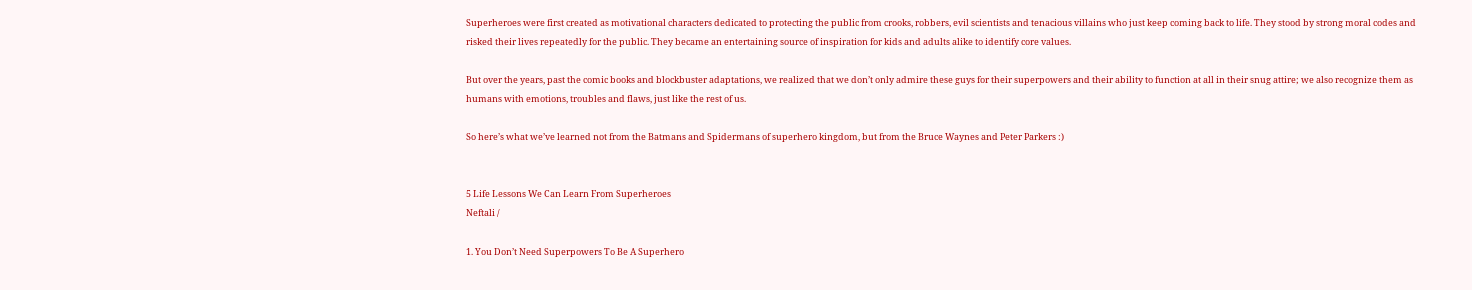Superheroes were first created as motivational characters dedicated to protecting the public from crooks, robbers, evil scientists and tenacious villains who just keep coming back to life. They stood by strong moral codes and risked their lives repeatedly for the public. They became an entertaining source of inspiration for kids and adults alike to identify core values.

But over the years, past the comic books and blockbuster adaptations, we realized that we don’t only admire these guys for their superpowers and their ability to function at all in their snug attire; we also recognize them as humans with emotions, troubles and flaws, just like the rest of us.

So here’s what we’ve learned not from the Batmans and Spidermans of superhero kingdom, but from the Bruce Waynes and Peter Parkers :)


5 Life Lessons We Can Learn From Superheroes
Neftali /

1. You Don’t Need Superpowers To Be A Superhero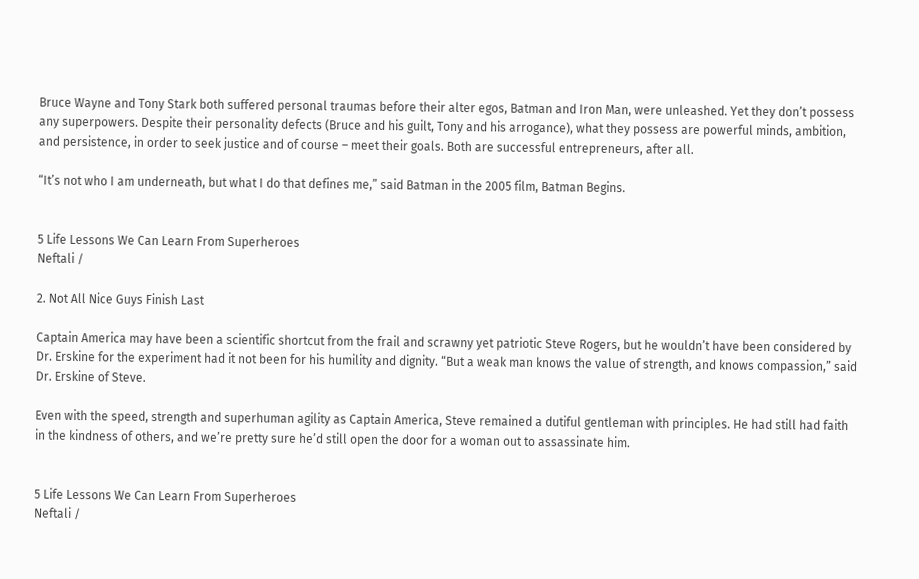Bruce Wayne and Tony Stark both suffered personal traumas before their alter egos, Batman and Iron Man, were unleashed. Yet they don’t possess any superpowers. Despite their personality defects (Bruce and his guilt, Tony and his arrogance), what they possess are powerful minds, ambition, and persistence, in order to seek justice and of course – meet their goals. Both are successful entrepreneurs, after all.

“It’s not who I am underneath, but what I do that defines me,” said Batman in the 2005 film, Batman Begins.


5 Life Lessons We Can Learn From Superheroes
Neftali /

2. Not All Nice Guys Finish Last

Captain America may have been a scientific shortcut from the frail and scrawny yet patriotic Steve Rogers, but he wouldn’t have been considered by Dr. Erskine for the experiment had it not been for his humility and dignity. “But a weak man knows the value of strength, and knows compassion,” said Dr. Erskine of Steve.

Even with the speed, strength and superhuman agility as Captain America, Steve remained a dutiful gentleman with principles. He had still had faith in the kindness of others, and we’re pretty sure he’d still open the door for a woman out to assassinate him.


5 Life Lessons We Can Learn From Superheroes
Neftali /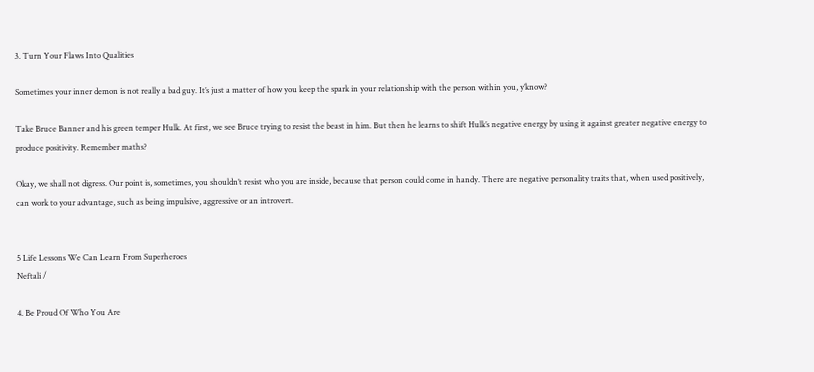3. Turn Your Flaws Into Qualities

Sometimes your inner demon is not really a bad guy. It’s just a matter of how you keep the spark in your relationship with the person within you, y’know?

Take Bruce Banner and his green temper Hulk. At first, we see Bruce trying to resist the beast in him. But then he learns to shift Hulk’s negative energy by using it against greater negative energy to produce positivity. Remember maths?

Okay, we shall not digress. Our point is, sometimes, you shouldn’t resist who you are inside, because that person could come in handy. There are negative personality traits that, when used positively, can work to your advantage, such as being impulsive, aggressive or an introvert.


5 Life Lessons We Can Learn From Superheroes
Neftali /

4. Be Proud Of Who You Are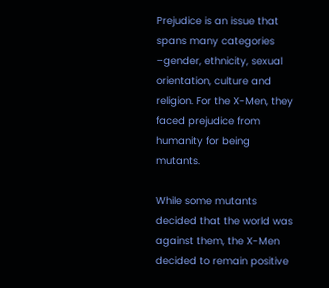Prejudice is an issue that spans many categories –gender, ethnicity, sexual orientation, culture and religion. For the X-Men, they faced prejudice from humanity for being mutants.

While some mutants decided that the world was against them, the X-Men decided to remain positive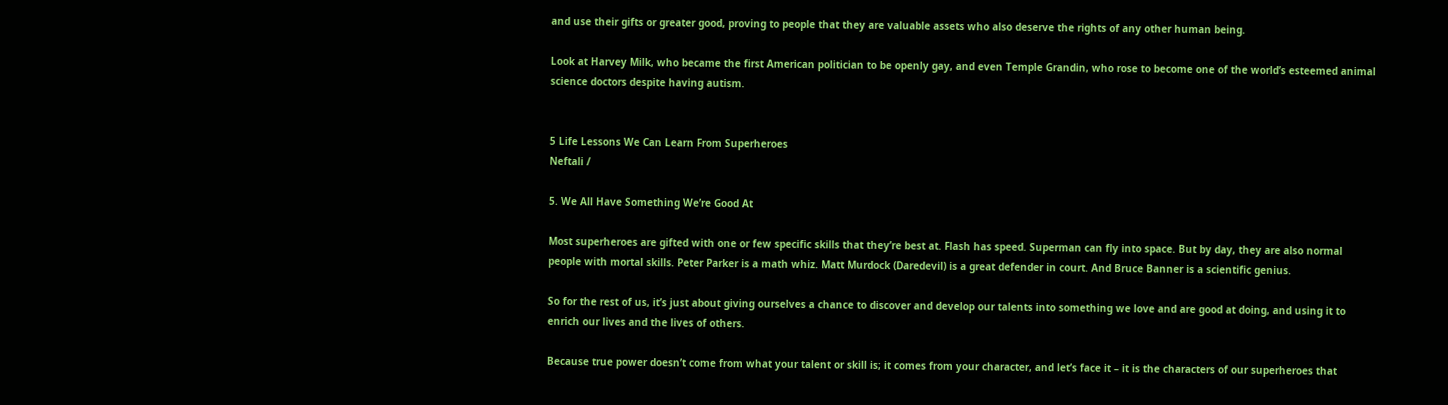and use their gifts or greater good, proving to people that they are valuable assets who also deserve the rights of any other human being.

Look at Harvey Milk, who became the first American politician to be openly gay, and even Temple Grandin, who rose to become one of the world’s esteemed animal science doctors despite having autism.


5 Life Lessons We Can Learn From Superheroes
Neftali /

5. We All Have Something We’re Good At

Most superheroes are gifted with one or few specific skills that they’re best at. Flash has speed. Superman can fly into space. But by day, they are also normal people with mortal skills. Peter Parker is a math whiz. Matt Murdock (Daredevil) is a great defender in court. And Bruce Banner is a scientific genius.

So for the rest of us, it’s just about giving ourselves a chance to discover and develop our talents into something we love and are good at doing, and using it to enrich our lives and the lives of others.

Because true power doesn’t come from what your talent or skill is; it comes from your character, and let’s face it – it is the characters of our superheroes that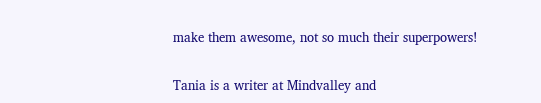make them awesome, not so much their superpowers!


Tania is a writer at Mindvalley and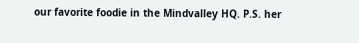our favorite foodie in the Mindvalley HQ. P.S. her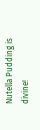Nutella Pudding is divine!